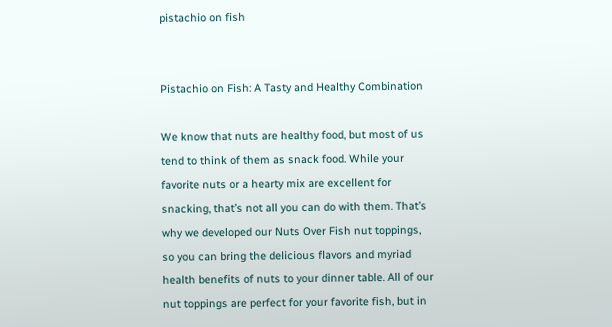pistachio on fish


Pistachio on Fish: A Tasty and Healthy Combination

We know that nuts are healthy food, but most of us tend to think of them as snack food. While your favorite nuts or a hearty mix are excellent for snacking, that’s not all you can do with them. That’s why we developed our Nuts Over Fish nut toppings, so you can bring the delicious flavors and myriad health benefits of nuts to your dinner table. All of our nut toppings are perfect for your favorite fish, but in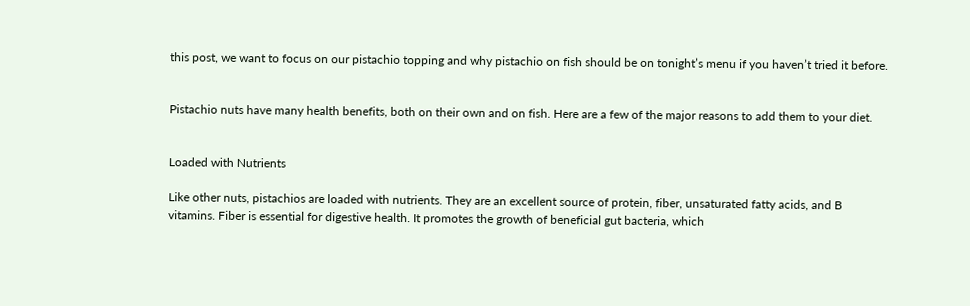this post, we want to focus on our pistachio topping and why pistachio on fish should be on tonight’s menu if you haven’t tried it before.


Pistachio nuts have many health benefits, both on their own and on fish. Here are a few of the major reasons to add them to your diet.


Loaded with Nutrients

Like other nuts, pistachios are loaded with nutrients. They are an excellent source of protein, fiber, unsaturated fatty acids, and B vitamins. Fiber is essential for digestive health. It promotes the growth of beneficial gut bacteria, which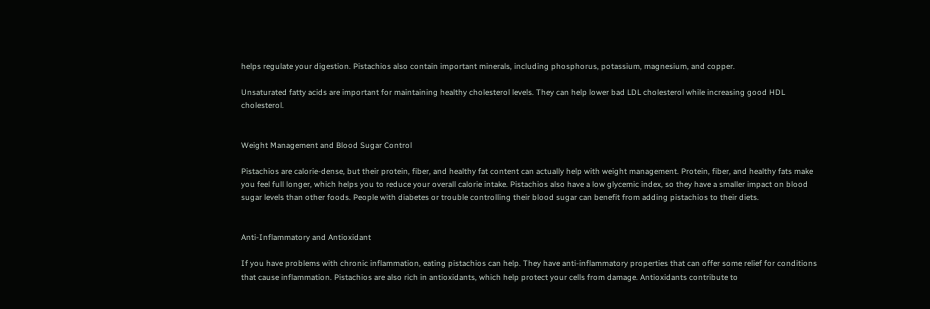helps regulate your digestion. Pistachios also contain important minerals, including phosphorus, potassium, magnesium, and copper.

Unsaturated fatty acids are important for maintaining healthy cholesterol levels. They can help lower bad LDL cholesterol while increasing good HDL cholesterol.


Weight Management and Blood Sugar Control

Pistachios are calorie-dense, but their protein, fiber, and healthy fat content can actually help with weight management. Protein, fiber, and healthy fats make you feel full longer, which helps you to reduce your overall calorie intake. Pistachios also have a low glycemic index, so they have a smaller impact on blood sugar levels than other foods. People with diabetes or trouble controlling their blood sugar can benefit from adding pistachios to their diets.


Anti-Inflammatory and Antioxidant

If you have problems with chronic inflammation, eating pistachios can help. They have anti-inflammatory properties that can offer some relief for conditions that cause inflammation. Pistachios are also rich in antioxidants, which help protect your cells from damage. Antioxidants contribute to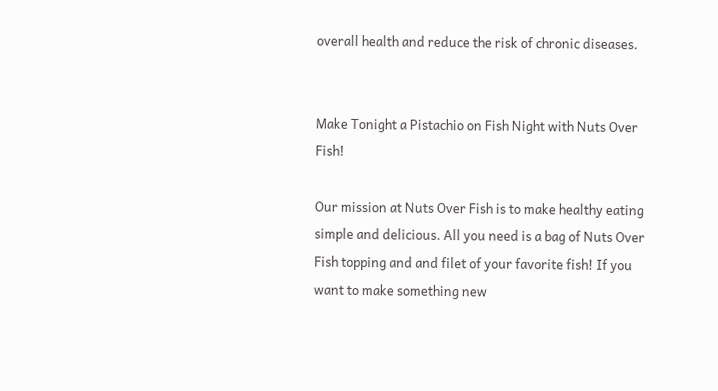overall health and reduce the risk of chronic diseases.


Make Tonight a Pistachio on Fish Night with Nuts Over Fish!

Our mission at Nuts Over Fish is to make healthy eating simple and delicious. All you need is a bag of Nuts Over Fish topping and and filet of your favorite fish! If you want to make something new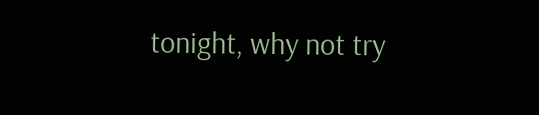tonight, why not try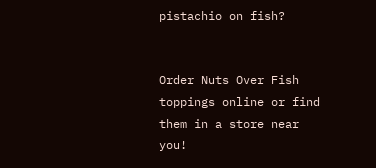pistachio on fish?


Order Nuts Over Fish toppings online or find them in a store near you!